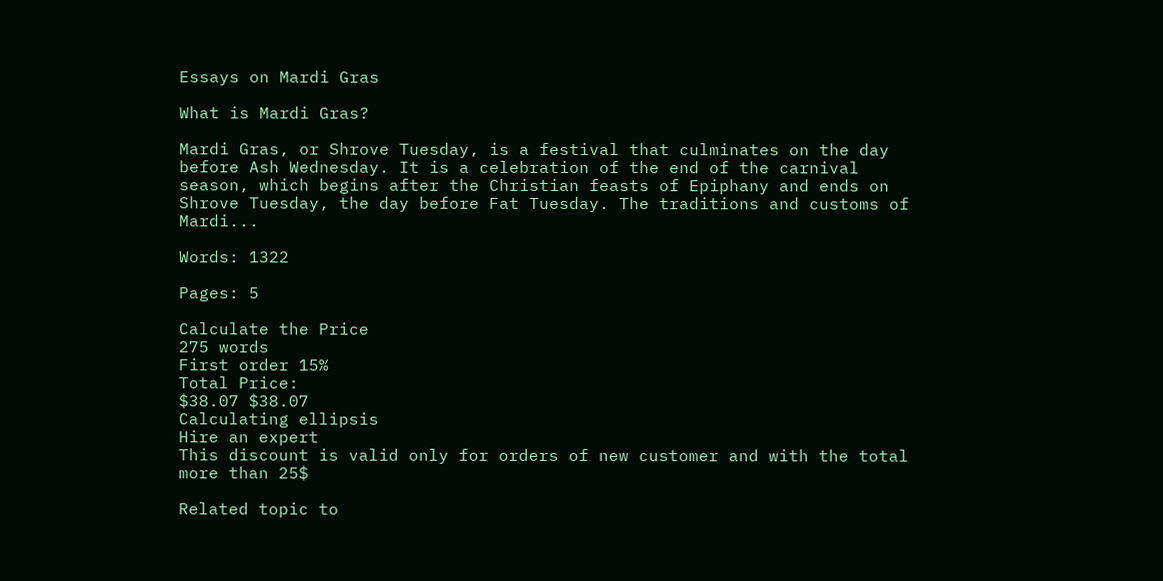Essays on Mardi Gras

What is Mardi Gras?

Mardi Gras, or Shrove Tuesday, is a festival that culminates on the day before Ash Wednesday. It is a celebration of the end of the carnival season, which begins after the Christian feasts of Epiphany and ends on Shrove Tuesday, the day before Fat Tuesday. The traditions and customs of Mardi...

Words: 1322

Pages: 5

Calculate the Price
275 words
First order 15%
Total Price:
$38.07 $38.07
Calculating ellipsis
Hire an expert
This discount is valid only for orders of new customer and with the total more than 25$

Related topic to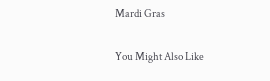Mardi Gras

You Might Also Like